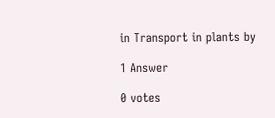in Transport in plants by

1 Answer

0 votes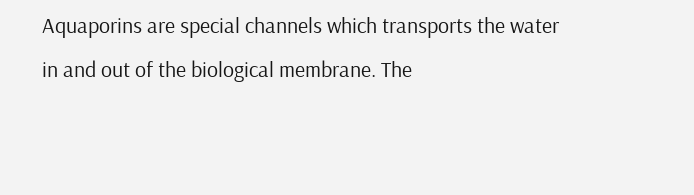Aquaporins are special channels which transports the water in and out of the biological membrane. The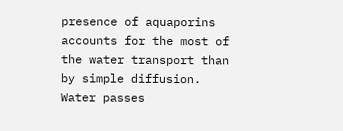presence of aquaporins accounts for the most of the water transport than by simple diffusion. Water passes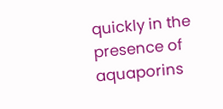quickly in the presence of aquaporins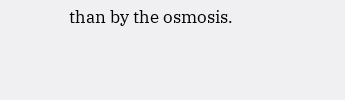than by the osmosis.